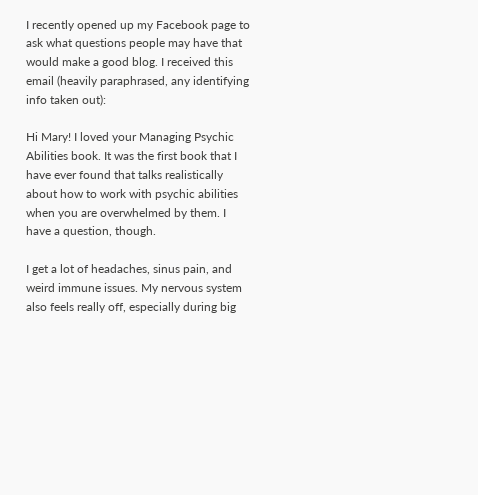I recently opened up my Facebook page to ask what questions people may have that would make a good blog. I received this email (heavily paraphrased, any identifying info taken out):

Hi Mary! I loved your Managing Psychic Abilities book. It was the first book that I have ever found that talks realistically about how to work with psychic abilities when you are overwhelmed by them. I have a question, though.

I get a lot of headaches, sinus pain, and weird immune issues. My nervous system also feels really off, especially during big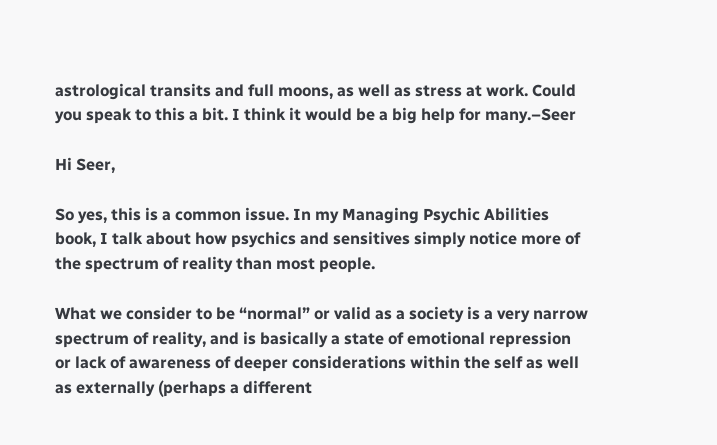astrological transits and full moons, as well as stress at work. Could you speak to this a bit. I think it would be a big help for many.–Seer

Hi Seer,

So yes, this is a common issue. In my Managing Psychic Abilities book, I talk about how psychics and sensitives simply notice more of the spectrum of reality than most people.

What we consider to be “normal” or valid as a society is a very narrow spectrum of reality, and is basically a state of emotional repression or lack of awareness of deeper considerations within the self as well as externally (perhaps a different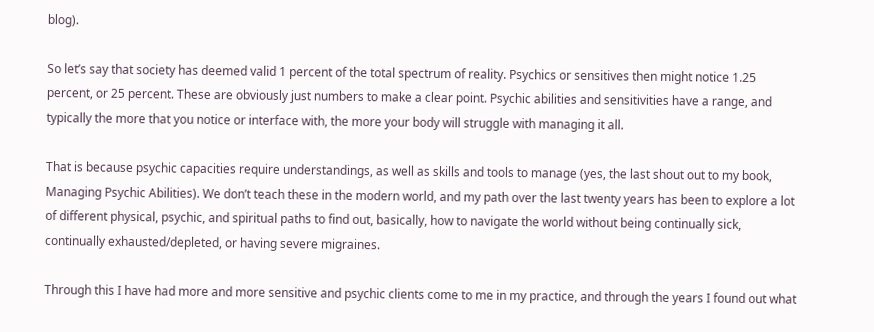blog).

So let’s say that society has deemed valid 1 percent of the total spectrum of reality. Psychics or sensitives then might notice 1.25 percent, or 25 percent. These are obviously just numbers to make a clear point. Psychic abilities and sensitivities have a range, and typically the more that you notice or interface with, the more your body will struggle with managing it all.

That is because psychic capacities require understandings, as well as skills and tools to manage (yes, the last shout out to my book, Managing Psychic Abilities). We don’t teach these in the modern world, and my path over the last twenty years has been to explore a lot of different physical, psychic, and spiritual paths to find out, basically, how to navigate the world without being continually sick, continually exhausted/depleted, or having severe migraines.

Through this I have had more and more sensitive and psychic clients come to me in my practice, and through the years I found out what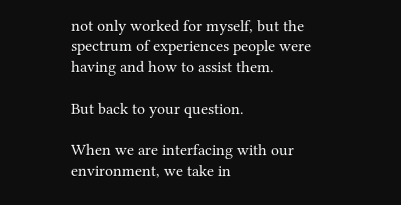not only worked for myself, but the spectrum of experiences people were having and how to assist them.

But back to your question.

When we are interfacing with our environment, we take in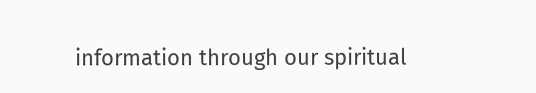information through our spiritual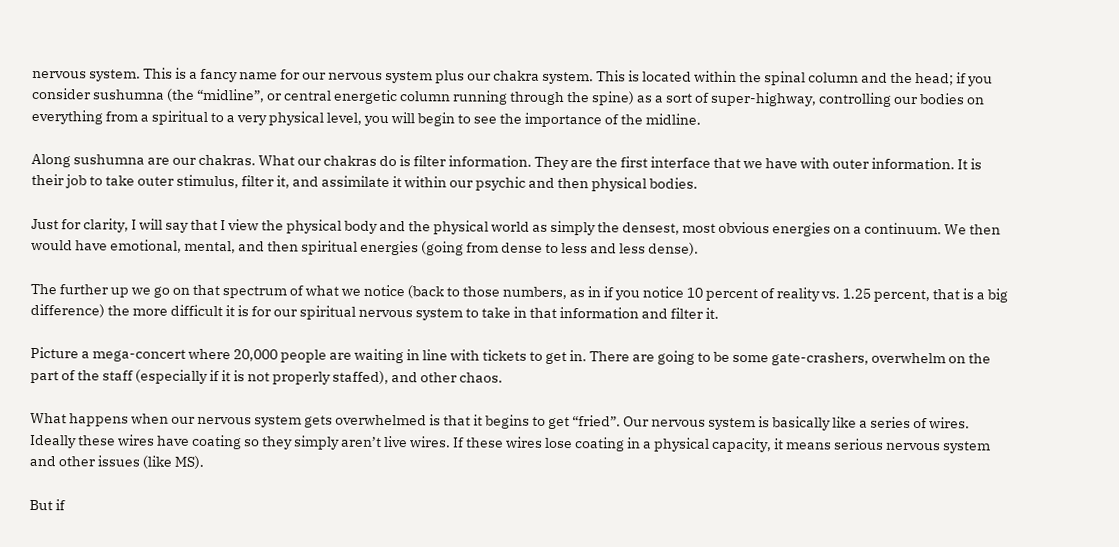nervous system. This is a fancy name for our nervous system plus our chakra system. This is located within the spinal column and the head; if you consider sushumna (the “midline”, or central energetic column running through the spine) as a sort of super-highway, controlling our bodies on everything from a spiritual to a very physical level, you will begin to see the importance of the midline.

Along sushumna are our chakras. What our chakras do is filter information. They are the first interface that we have with outer information. It is their job to take outer stimulus, filter it, and assimilate it within our psychic and then physical bodies.

Just for clarity, I will say that I view the physical body and the physical world as simply the densest, most obvious energies on a continuum. We then would have emotional, mental, and then spiritual energies (going from dense to less and less dense).

The further up we go on that spectrum of what we notice (back to those numbers, as in if you notice 10 percent of reality vs. 1.25 percent, that is a big difference) the more difficult it is for our spiritual nervous system to take in that information and filter it.

Picture a mega-concert where 20,000 people are waiting in line with tickets to get in. There are going to be some gate-crashers, overwhelm on the part of the staff (especially if it is not properly staffed), and other chaos.

What happens when our nervous system gets overwhelmed is that it begins to get “fried”. Our nervous system is basically like a series of wires. Ideally these wires have coating so they simply aren’t live wires. If these wires lose coating in a physical capacity, it means serious nervous system and other issues (like MS).

But if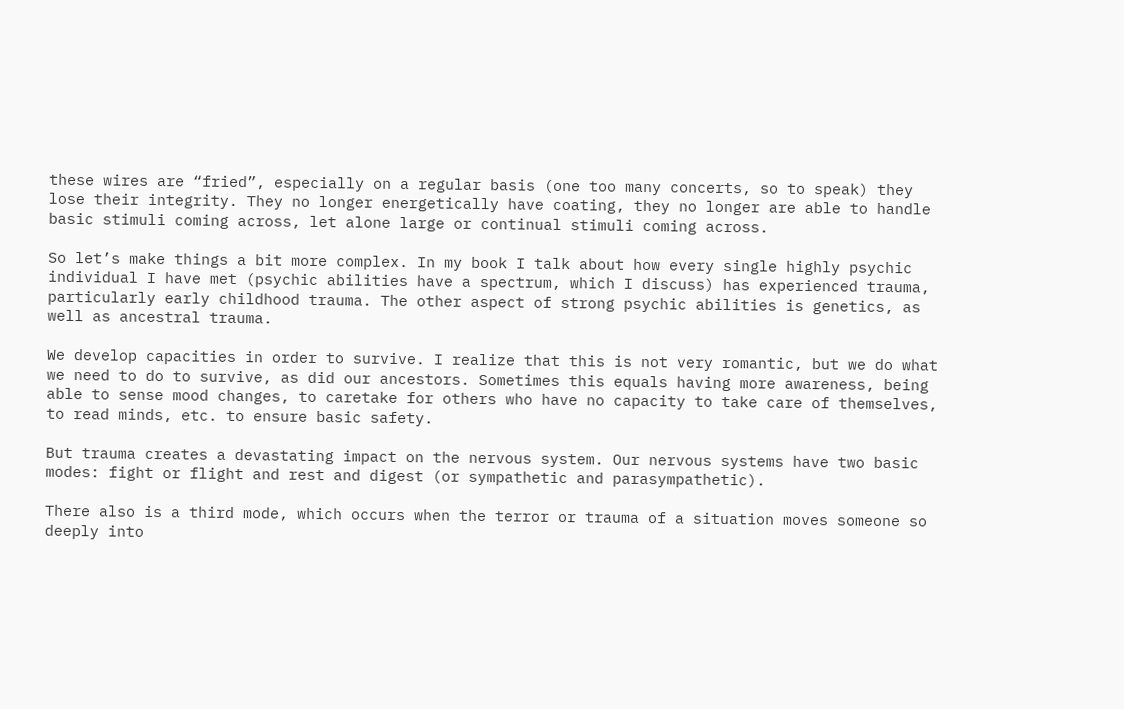these wires are “fried”, especially on a regular basis (one too many concerts, so to speak) they lose their integrity. They no longer energetically have coating, they no longer are able to handle basic stimuli coming across, let alone large or continual stimuli coming across.

So let’s make things a bit more complex. In my book I talk about how every single highly psychic individual I have met (psychic abilities have a spectrum, which I discuss) has experienced trauma, particularly early childhood trauma. The other aspect of strong psychic abilities is genetics, as well as ancestral trauma.

We develop capacities in order to survive. I realize that this is not very romantic, but we do what we need to do to survive, as did our ancestors. Sometimes this equals having more awareness, being able to sense mood changes, to caretake for others who have no capacity to take care of themselves, to read minds, etc. to ensure basic safety.

But trauma creates a devastating impact on the nervous system. Our nervous systems have two basic modes: fight or flight and rest and digest (or sympathetic and parasympathetic).

There also is a third mode, which occurs when the terror or trauma of a situation moves someone so deeply into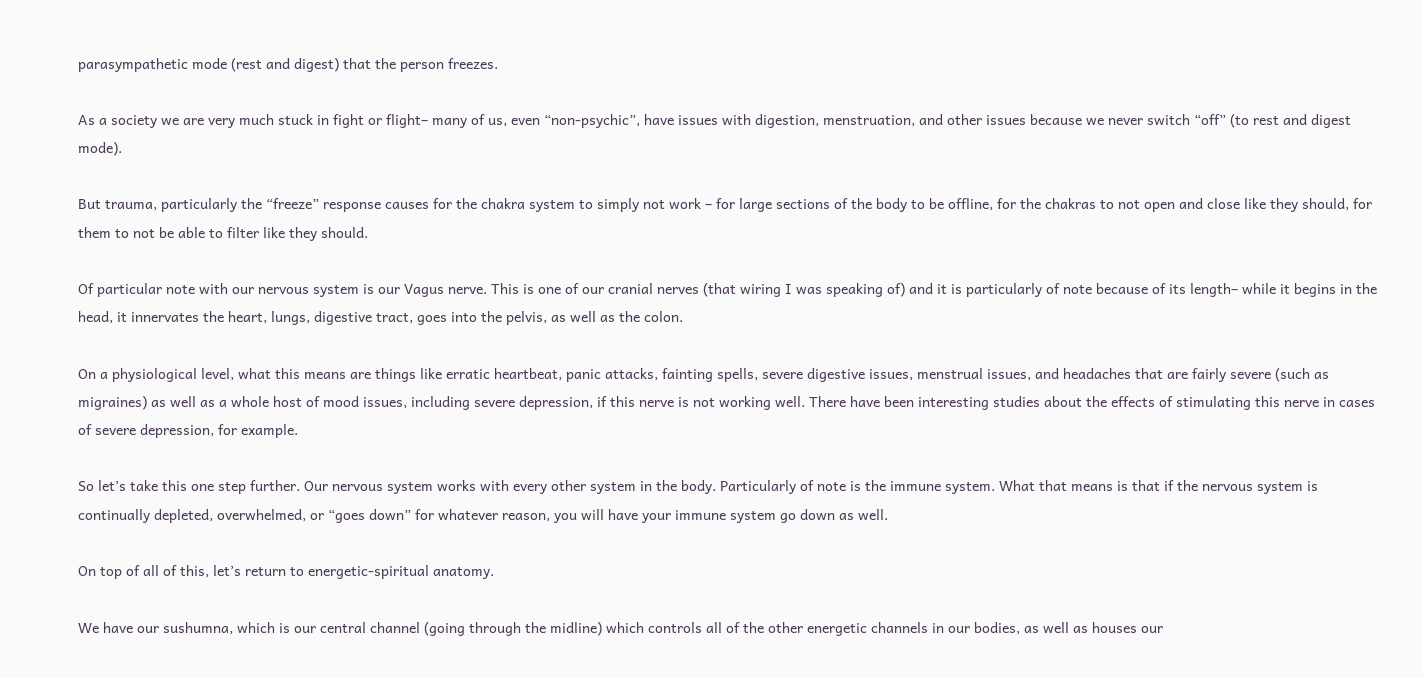parasympathetic mode (rest and digest) that the person freezes.

As a society we are very much stuck in fight or flight– many of us, even “non-psychic”, have issues with digestion, menstruation, and other issues because we never switch “off” (to rest and digest mode).

But trauma, particularly the “freeze” response causes for the chakra system to simply not work – for large sections of the body to be offline, for the chakras to not open and close like they should, for them to not be able to filter like they should.

Of particular note with our nervous system is our Vagus nerve. This is one of our cranial nerves (that wiring I was speaking of) and it is particularly of note because of its length– while it begins in the head, it innervates the heart, lungs, digestive tract, goes into the pelvis, as well as the colon.

On a physiological level, what this means are things like erratic heartbeat, panic attacks, fainting spells, severe digestive issues, menstrual issues, and headaches that are fairly severe (such as migraines) as well as a whole host of mood issues, including severe depression, if this nerve is not working well. There have been interesting studies about the effects of stimulating this nerve in cases of severe depression, for example.

So let’s take this one step further. Our nervous system works with every other system in the body. Particularly of note is the immune system. What that means is that if the nervous system is continually depleted, overwhelmed, or “goes down” for whatever reason, you will have your immune system go down as well.

On top of all of this, let’s return to energetic-spiritual anatomy.

We have our sushumna, which is our central channel (going through the midline) which controls all of the other energetic channels in our bodies, as well as houses our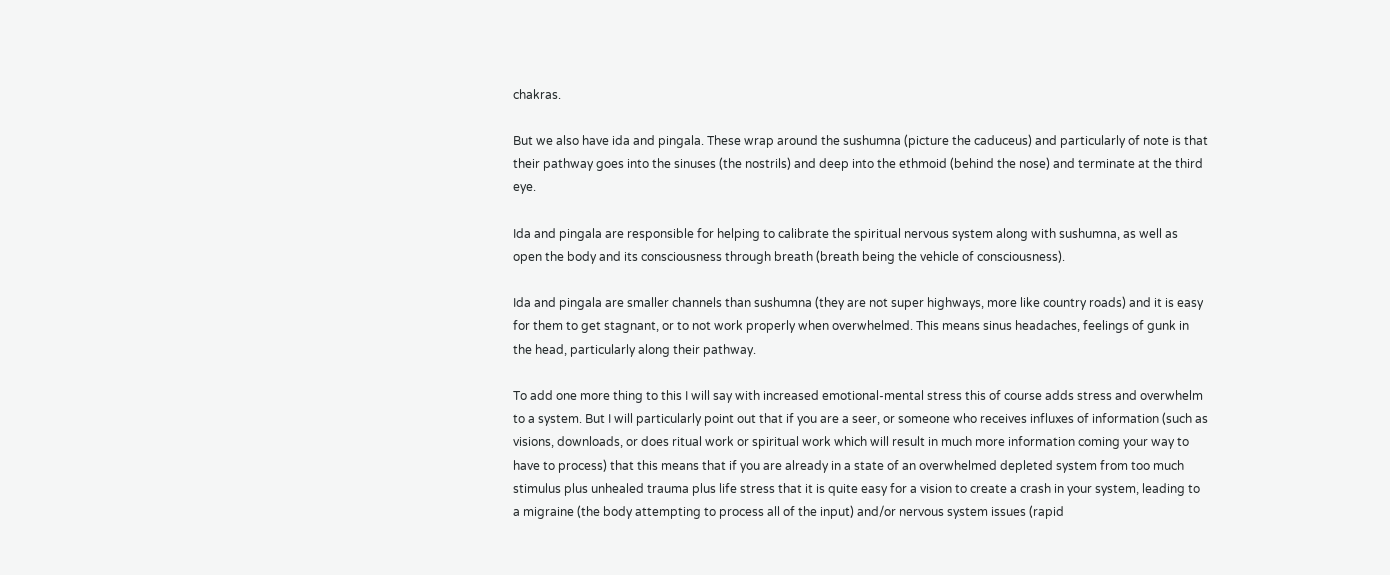chakras.

But we also have ida and pingala. These wrap around the sushumna (picture the caduceus) and particularly of note is that their pathway goes into the sinuses (the nostrils) and deep into the ethmoid (behind the nose) and terminate at the third eye.

Ida and pingala are responsible for helping to calibrate the spiritual nervous system along with sushumna, as well as open the body and its consciousness through breath (breath being the vehicle of consciousness).

Ida and pingala are smaller channels than sushumna (they are not super highways, more like country roads) and it is easy for them to get stagnant, or to not work properly when overwhelmed. This means sinus headaches, feelings of gunk in the head, particularly along their pathway.

To add one more thing to this I will say with increased emotional-mental stress this of course adds stress and overwhelm to a system. But I will particularly point out that if you are a seer, or someone who receives influxes of information (such as visions, downloads, or does ritual work or spiritual work which will result in much more information coming your way to have to process) that this means that if you are already in a state of an overwhelmed depleted system from too much stimulus plus unhealed trauma plus life stress that it is quite easy for a vision to create a crash in your system, leading to a migraine (the body attempting to process all of the input) and/or nervous system issues (rapid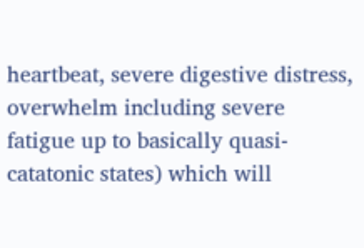heartbeat, severe digestive distress, overwhelm including severe fatigue up to basically quasi-catatonic states) which will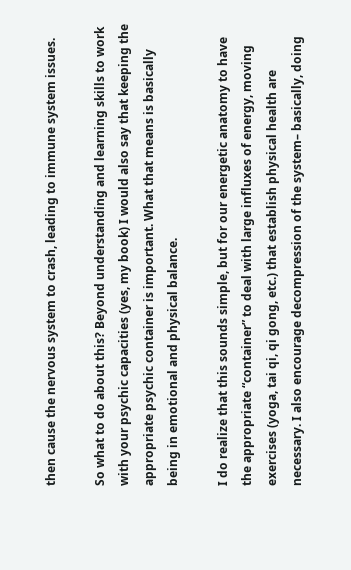then cause the nervous system to crash, leading to immune system issues.

So what to do about this? Beyond understanding and learning skills to work with your psychic capacities (yes, my book) I would also say that keeping the appropriate psychic container is important. What that means is basically being in emotional and physical balance.

I do realize that this sounds simple, but for our energetic anatomy to have the appropriate “container” to deal with large influxes of energy, moving exercises (yoga, tai qi, qi gong, etc.) that establish physical health are necessary. I also encourage decompression of the system– basically, doing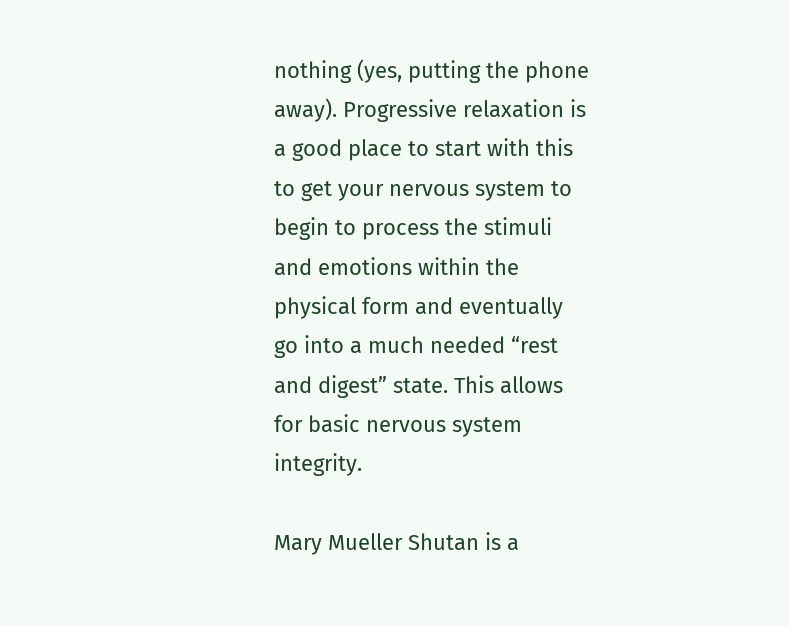nothing (yes, putting the phone away). Progressive relaxation is a good place to start with this to get your nervous system to begin to process the stimuli and emotions within the physical form and eventually go into a much needed “rest and digest” state. This allows for basic nervous system integrity.

Mary Mueller Shutan is a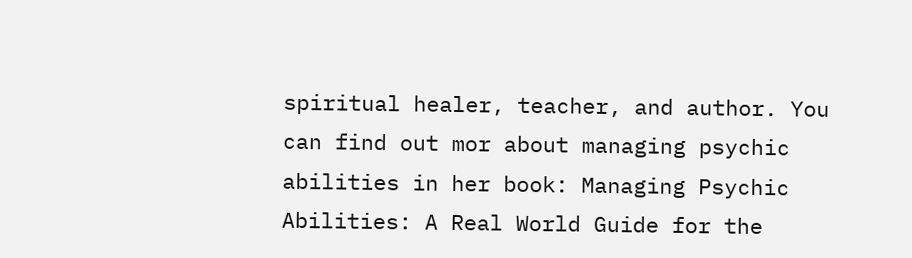spiritual healer, teacher, and author. You can find out mor about managing psychic abilities in her book: Managing Psychic Abilities: A Real World Guide for the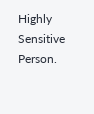Highly Sensitive Person.